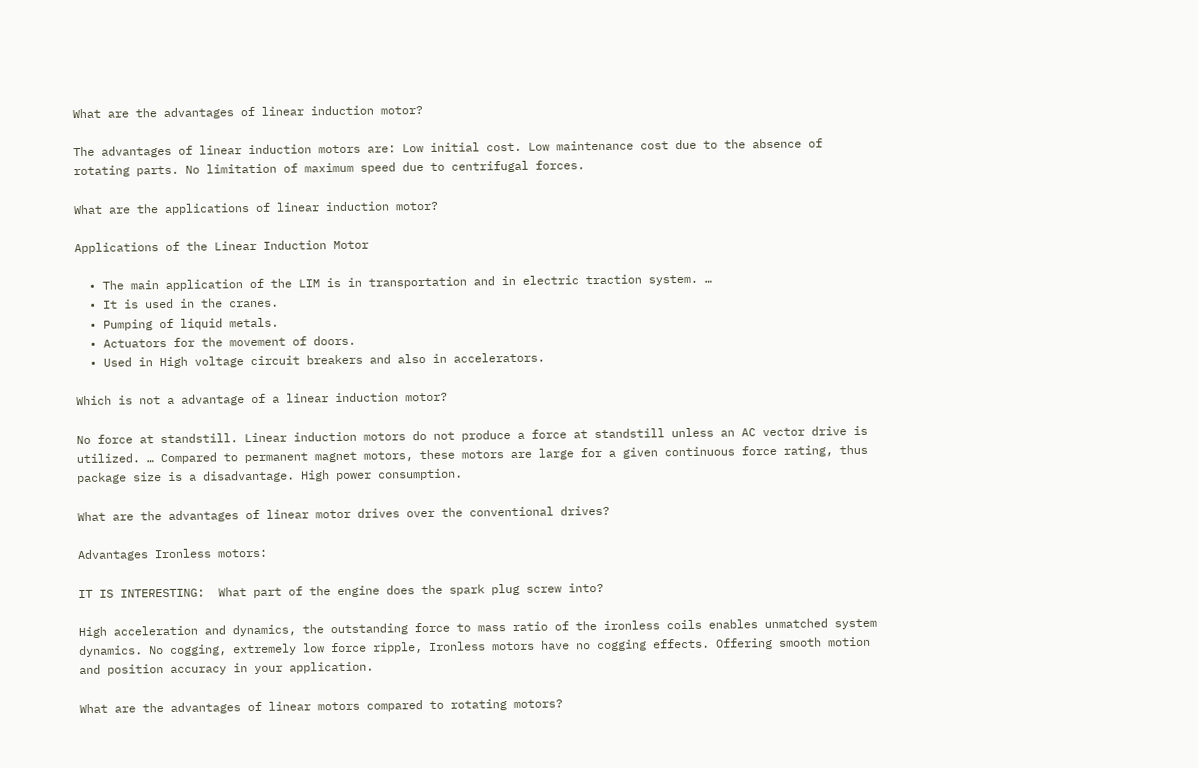What are the advantages of linear induction motor?

The advantages of linear induction motors are: Low initial cost. Low maintenance cost due to the absence of rotating parts. No limitation of maximum speed due to centrifugal forces.

What are the applications of linear induction motor?

Applications of the Linear Induction Motor

  • The main application of the LIM is in transportation and in electric traction system. …
  • It is used in the cranes.
  • Pumping of liquid metals.
  • Actuators for the movement of doors.
  • Used in High voltage circuit breakers and also in accelerators.

Which is not a advantage of a linear induction motor?

No force at standstill. Linear induction motors do not produce a force at standstill unless an AC vector drive is utilized. … Compared to permanent magnet motors, these motors are large for a given continuous force rating, thus package size is a disadvantage. High power consumption.

What are the advantages of linear motor drives over the conventional drives?

Advantages Ironless motors:

IT IS INTERESTING:  What part of the engine does the spark plug screw into?

High acceleration and dynamics, the outstanding force to mass ratio of the ironless coils enables unmatched system dynamics. No cogging, extremely low force ripple, Ironless motors have no cogging effects. Offering smooth motion and position accuracy in your application.

What are the advantages of linear motors compared to rotating motors?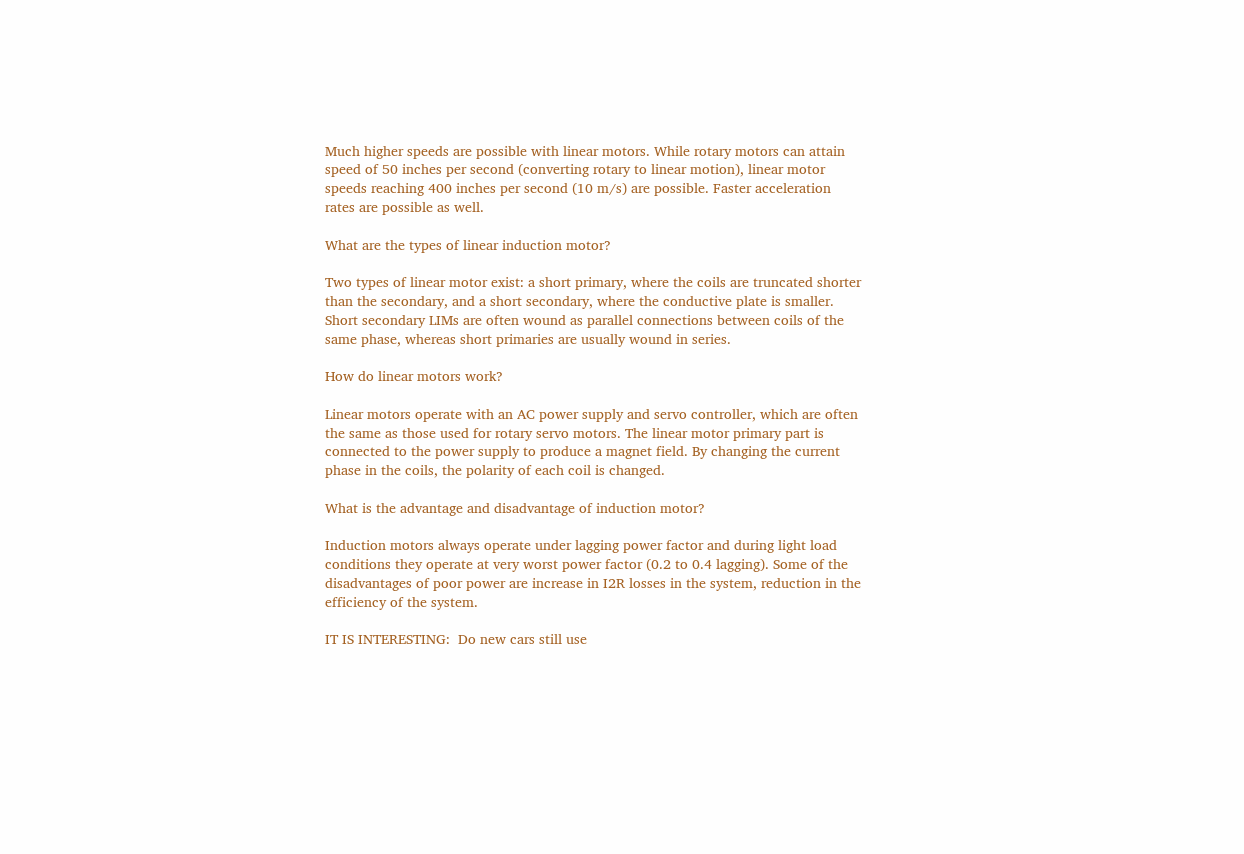Much higher speeds are possible with linear motors. While rotary motors can attain speed of 50 inches per second (converting rotary to linear motion), linear motor speeds reaching 400 inches per second (10 m/s) are possible. Faster acceleration rates are possible as well.

What are the types of linear induction motor?

Two types of linear motor exist: a short primary, where the coils are truncated shorter than the secondary, and a short secondary, where the conductive plate is smaller. Short secondary LIMs are often wound as parallel connections between coils of the same phase, whereas short primaries are usually wound in series.

How do linear motors work?

Linear motors operate with an AC power supply and servo controller, which are often the same as those used for rotary servo motors. The linear motor primary part is connected to the power supply to produce a magnet field. By changing the current phase in the coils, the polarity of each coil is changed.

What is the advantage and disadvantage of induction motor?

Induction motors always operate under lagging power factor and during light load conditions they operate at very worst power factor (0.2 to 0.4 lagging). Some of the disadvantages of poor power are increase in I2R losses in the system, reduction in the efficiency of the system.

IT IS INTERESTING:  Do new cars still use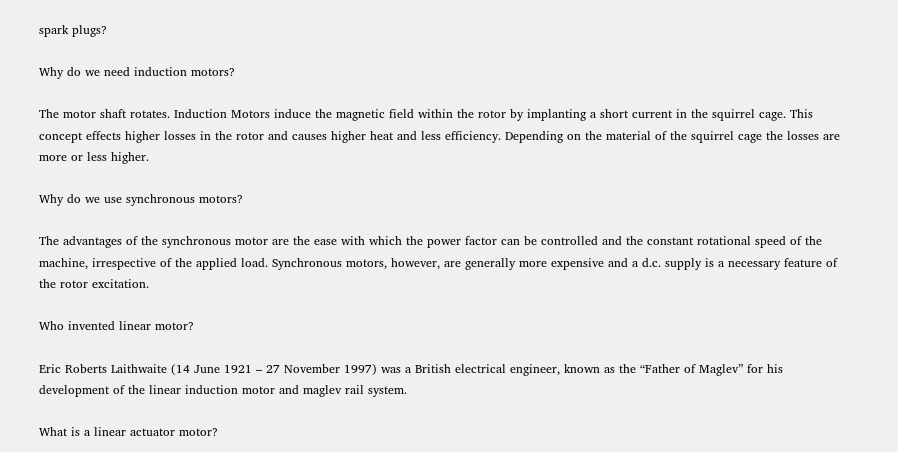spark plugs?

Why do we need induction motors?

The motor shaft rotates. Induction Motors induce the magnetic field within the rotor by implanting a short current in the squirrel cage. This concept effects higher losses in the rotor and causes higher heat and less efficiency. Depending on the material of the squirrel cage the losses are more or less higher.

Why do we use synchronous motors?

The advantages of the synchronous motor are the ease with which the power factor can be controlled and the constant rotational speed of the machine, irrespective of the applied load. Synchronous motors, however, are generally more expensive and a d.c. supply is a necessary feature of the rotor excitation.

Who invented linear motor?

Eric Roberts Laithwaite (14 June 1921 – 27 November 1997) was a British electrical engineer, known as the “Father of Maglev” for his development of the linear induction motor and maglev rail system.

What is a linear actuator motor?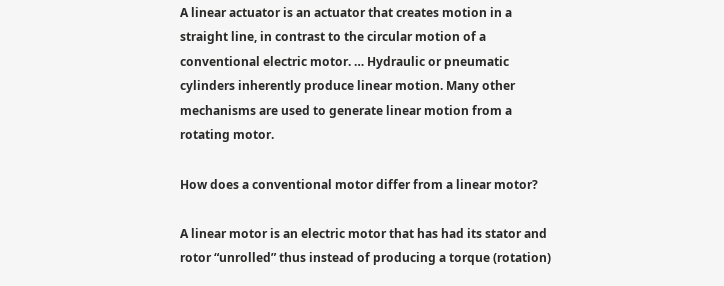A linear actuator is an actuator that creates motion in a straight line, in contrast to the circular motion of a conventional electric motor. … Hydraulic or pneumatic cylinders inherently produce linear motion. Many other mechanisms are used to generate linear motion from a rotating motor.

How does a conventional motor differ from a linear motor?

A linear motor is an electric motor that has had its stator and rotor “unrolled” thus instead of producing a torque (rotation)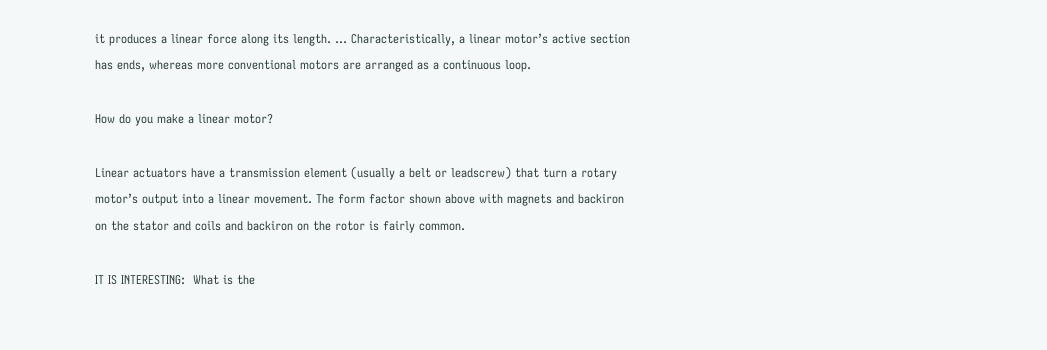it produces a linear force along its length. … Characteristically, a linear motor’s active section has ends, whereas more conventional motors are arranged as a continuous loop.

How do you make a linear motor?

Linear actuators have a transmission element (usually a belt or leadscrew) that turn a rotary motor’s output into a linear movement. The form factor shown above with magnets and backiron on the stator and coils and backiron on the rotor is fairly common.

IT IS INTERESTING:  What is the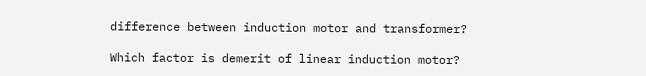difference between induction motor and transformer?

Which factor is demerit of linear induction motor?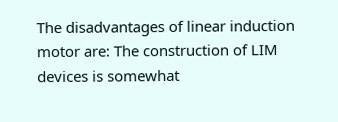The disadvantages of linear induction motor are: The construction of LIM devices is somewhat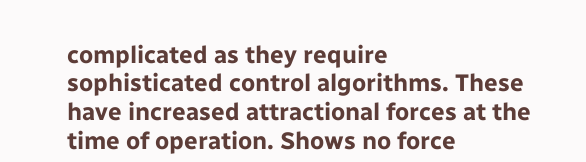complicated as they require sophisticated control algorithms. These have increased attractional forces at the time of operation. Shows no force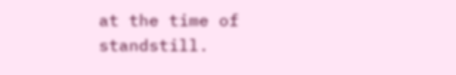at the time of standstill.